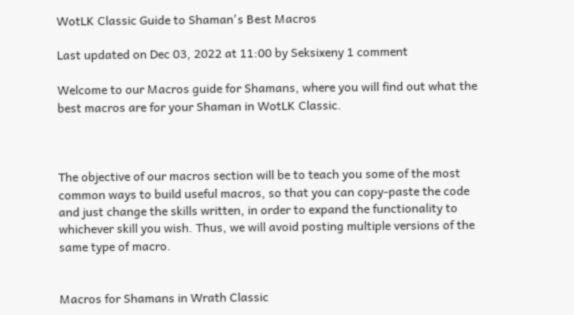WotLK Classic Guide to Shaman's Best Macros

Last updated on Dec 03, 2022 at 11:00 by Seksixeny 1 comment

Welcome to our Macros guide for Shamans, where you will find out what the best macros are for your Shaman in WotLK Classic.



The objective of our macros section will be to teach you some of the most common ways to build useful macros, so that you can copy-paste the code and just change the skills written, in order to expand the functionality to whichever skill you wish. Thus, we will avoid posting multiple versions of the same type of macro.


Macros for Shamans in Wrath Classic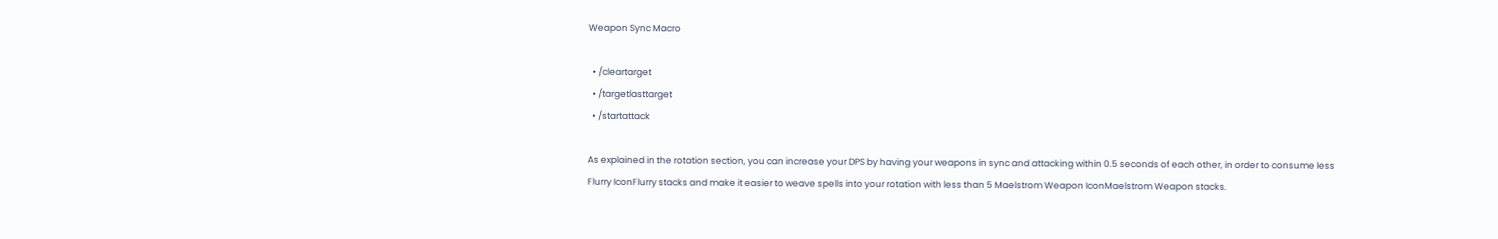Weapon Sync Macro

  • /cleartarget
  • /targetlasttarget
  • /startattack

As explained in the rotation section, you can increase your DPS by having your weapons in sync and attacking within 0.5 seconds of each other, in order to consume less Flurry IconFlurry stacks and make it easier to weave spells into your rotation with less than 5 Maelstrom Weapon IconMaelstrom Weapon stacks.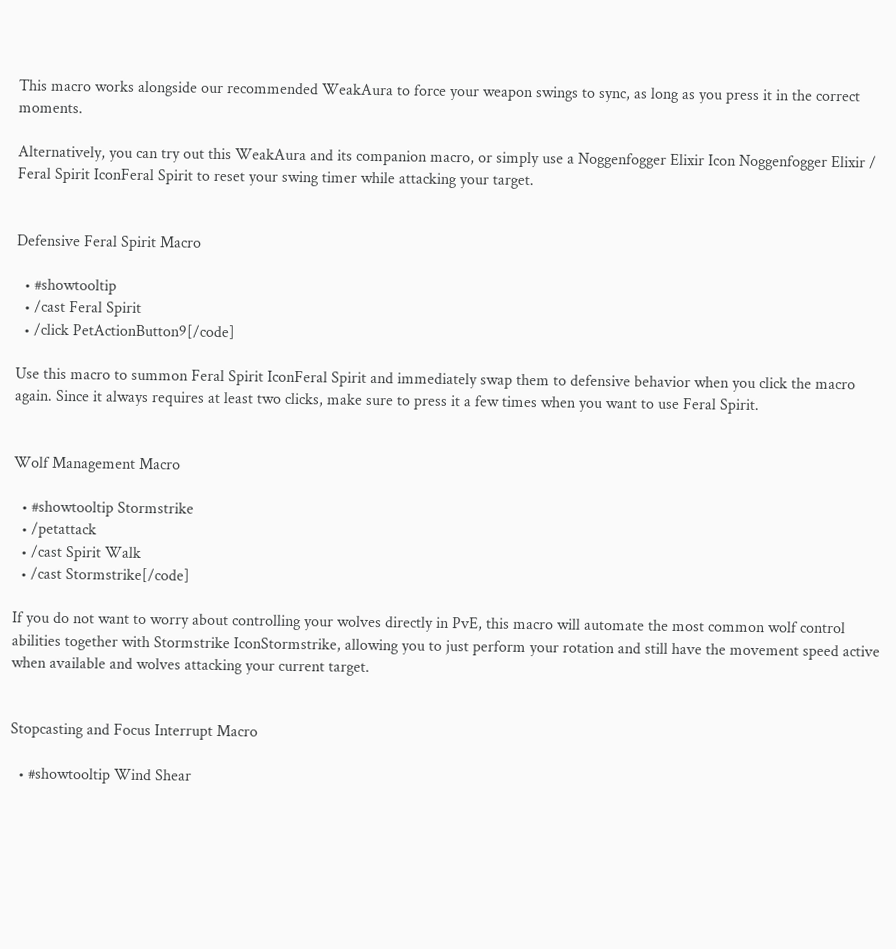This macro works alongside our recommended WeakAura to force your weapon swings to sync, as long as you press it in the correct moments.

Alternatively, you can try out this WeakAura and its companion macro, or simply use a Noggenfogger Elixir Icon Noggenfogger Elixir / Feral Spirit IconFeral Spirit to reset your swing timer while attacking your target.


Defensive Feral Spirit Macro

  • #showtooltip
  • /cast Feral Spirit
  • /click PetActionButton9[/code]

Use this macro to summon Feral Spirit IconFeral Spirit and immediately swap them to defensive behavior when you click the macro again. Since it always requires at least two clicks, make sure to press it a few times when you want to use Feral Spirit.


Wolf Management Macro

  • #showtooltip Stormstrike
  • /petattack
  • /cast Spirit Walk
  • /cast Stormstrike[/code]

If you do not want to worry about controlling your wolves directly in PvE, this macro will automate the most common wolf control abilities together with Stormstrike IconStormstrike, allowing you to just perform your rotation and still have the movement speed active when available and wolves attacking your current target.


Stopcasting and Focus Interrupt Macro

  • #showtooltip Wind Shear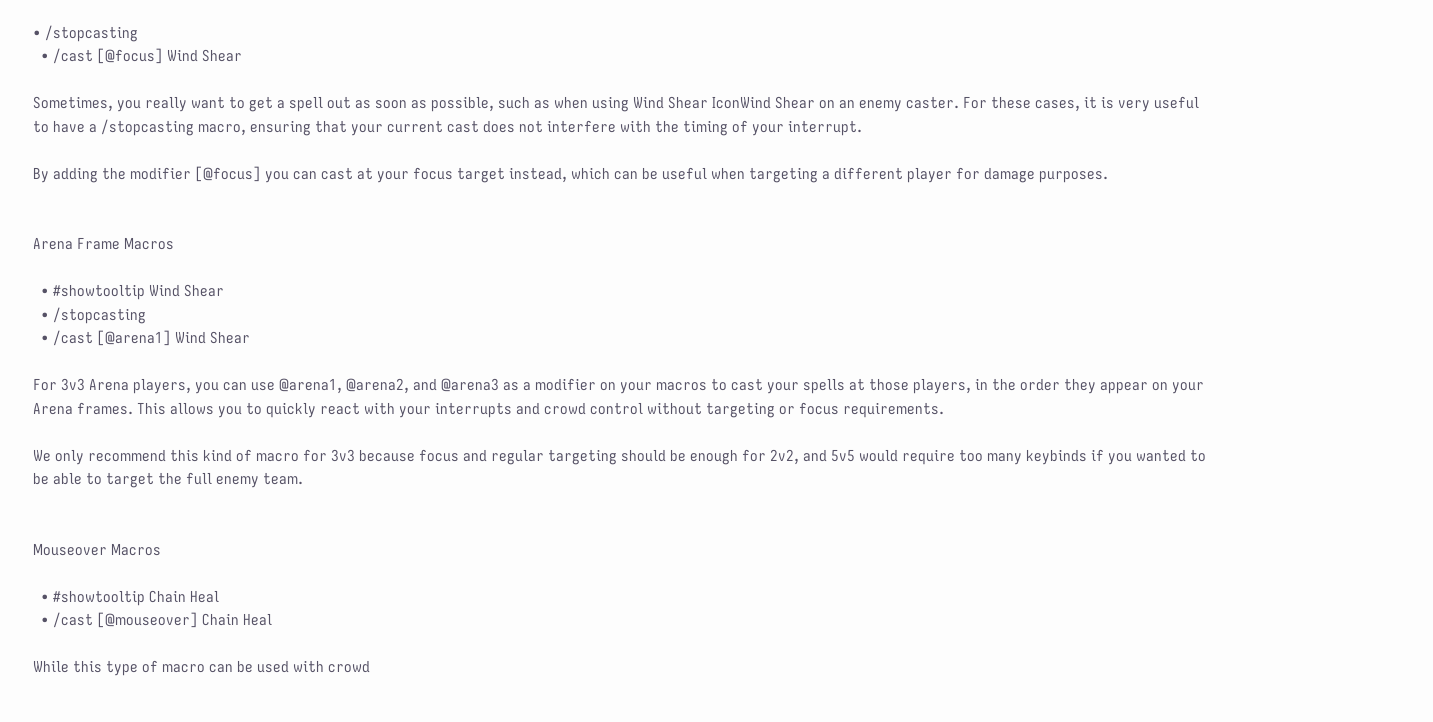• /stopcasting
  • /cast [@focus] Wind Shear

Sometimes, you really want to get a spell out as soon as possible, such as when using Wind Shear IconWind Shear on an enemy caster. For these cases, it is very useful to have a /stopcasting macro, ensuring that your current cast does not interfere with the timing of your interrupt.

By adding the modifier [@focus] you can cast at your focus target instead, which can be useful when targeting a different player for damage purposes.


Arena Frame Macros

  • #showtooltip Wind Shear
  • /stopcasting
  • /cast [@arena1] Wind Shear

For 3v3 Arena players, you can use @arena1, @arena2, and @arena3 as a modifier on your macros to cast your spells at those players, in the order they appear on your Arena frames. This allows you to quickly react with your interrupts and crowd control without targeting or focus requirements.

We only recommend this kind of macro for 3v3 because focus and regular targeting should be enough for 2v2, and 5v5 would require too many keybinds if you wanted to be able to target the full enemy team.


Mouseover Macros

  • #showtooltip Chain Heal
  • /cast [@mouseover] Chain Heal

While this type of macro can be used with crowd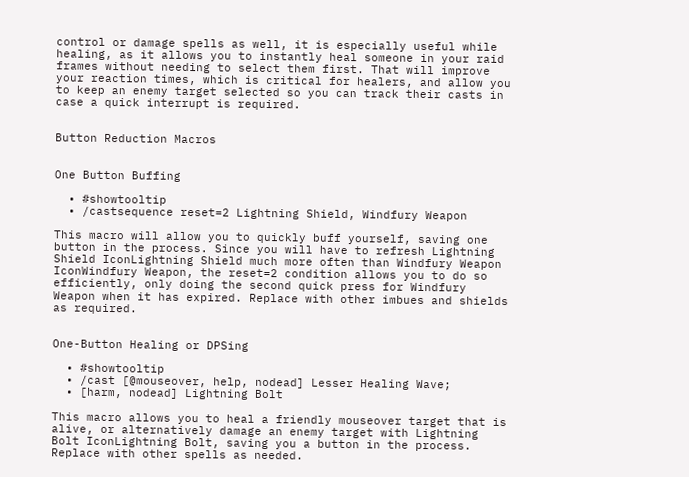control or damage spells as well, it is especially useful while healing, as it allows you to instantly heal someone in your raid frames without needing to select them first. That will improve your reaction times, which is critical for healers, and allow you to keep an enemy target selected so you can track their casts in case a quick interrupt is required.


Button Reduction Macros


One Button Buffing

  • #showtooltip
  • /castsequence reset=2 Lightning Shield, Windfury Weapon

This macro will allow you to quickly buff yourself, saving one button in the process. Since you will have to refresh Lightning Shield IconLightning Shield much more often than Windfury Weapon IconWindfury Weapon, the reset=2 condition allows you to do so efficiently, only doing the second quick press for Windfury Weapon when it has expired. Replace with other imbues and shields as required.


One-Button Healing or DPSing

  • #showtooltip
  • /cast [@mouseover, help, nodead] Lesser Healing Wave;
  • [harm, nodead] Lightning Bolt

This macro allows you to heal a friendly mouseover target that is alive, or alternatively damage an enemy target with Lightning Bolt IconLightning Bolt, saving you a button in the process. Replace with other spells as needed.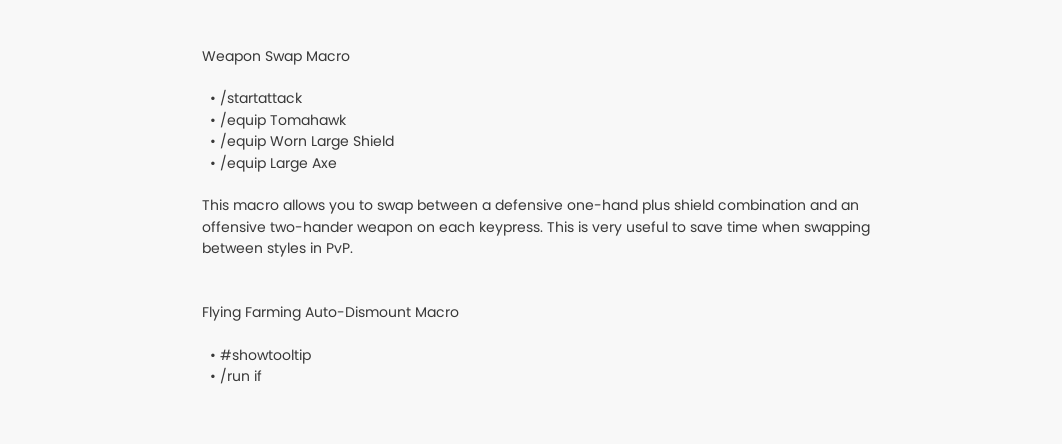Weapon Swap Macro

  • /startattack
  • /equip Tomahawk
  • /equip Worn Large Shield
  • /equip Large Axe

This macro allows you to swap between a defensive one-hand plus shield combination and an offensive two-hander weapon on each keypress. This is very useful to save time when swapping between styles in PvP.


Flying Farming Auto-Dismount Macro

  • #showtooltip
  • /run if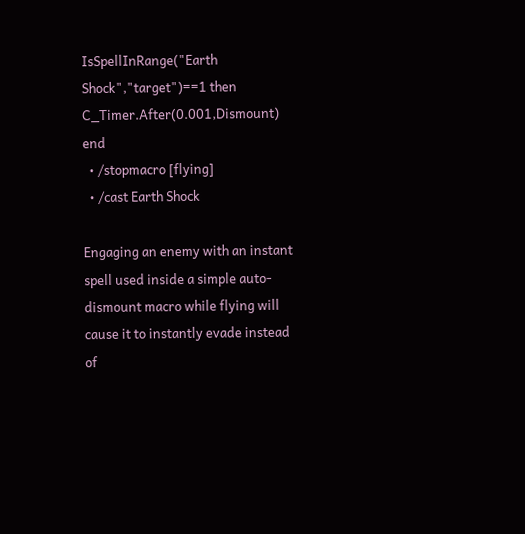IsSpellInRange("Earth Shock","target")==1 then C_Timer.After(0.001,Dismount) end
  • /stopmacro [flying]
  • /cast Earth Shock

Engaging an enemy with an instant spell used inside a simple auto-dismount macro while flying will cause it to instantly evade instead of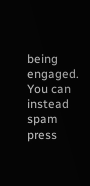being engaged. You can instead spam press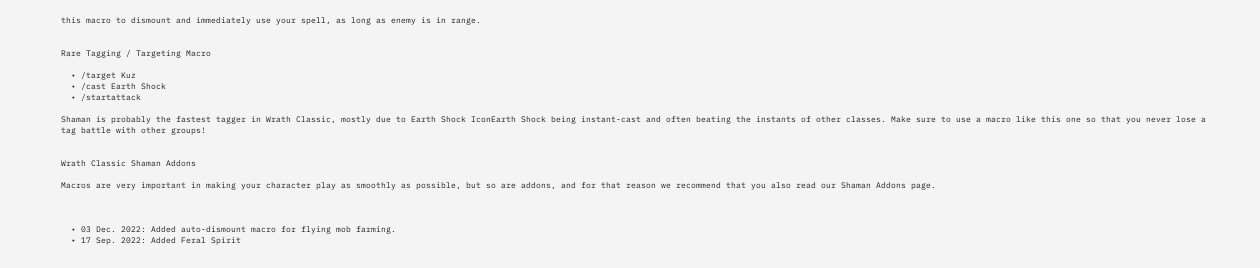this macro to dismount and immediately use your spell, as long as enemy is in range.


Rare Tagging / Targeting Macro

  • /target Kuz
  • /cast Earth Shock
  • /startattack

Shaman is probably the fastest tagger in Wrath Classic, mostly due to Earth Shock IconEarth Shock being instant-cast and often beating the instants of other classes. Make sure to use a macro like this one so that you never lose a tag battle with other groups!


Wrath Classic Shaman Addons

Macros are very important in making your character play as smoothly as possible, but so are addons, and for that reason we recommend that you also read our Shaman Addons page.



  • 03 Dec. 2022: Added auto-dismount macro for flying mob farming.
  • 17 Sep. 2022: Added Feral Spirit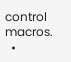control macros.
  •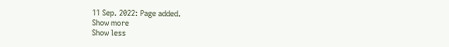11 Sep. 2022: Page added.
Show more
Show less